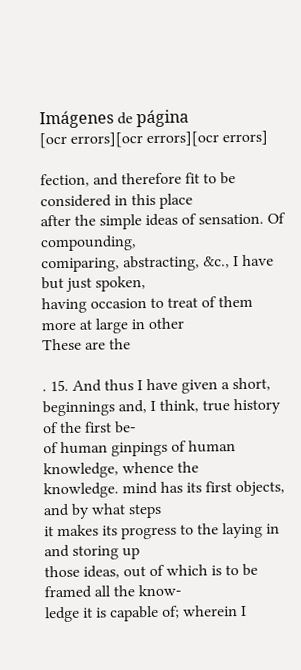Imágenes de página
[ocr errors][ocr errors][ocr errors]

fection, and therefore fit to be considered in this place
after the simple ideas of sensation. Of compounding,
comiparing, abstracting, &c., I have but just spoken,
having occasion to treat of them more at large in other
These are the

. 15. And thus I have given a short,
beginnings and, I think, true history of the first be-
of human ginpings of human knowledge, whence the
knowledge. mind has its first objects, and by what steps
it makes its progress to the laying in and storing up
those ideas, out of which is to be framed all the know-
ledge it is capable of; wherein I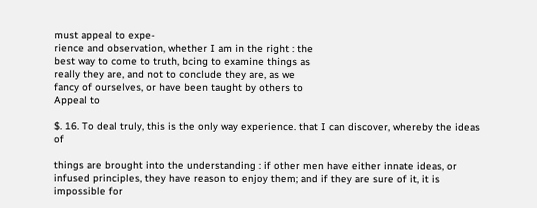must appeal to expe-
rience and observation, whether I am in the right : the
best way to come to truth, bcing to examine things as
really they are, and not to conclude they are, as we
fancy of ourselves, or have been taught by others to
Appeal to

$. 16. To deal truly, this is the only way experience. that I can discover, whereby the ideas of

things are brought into the understanding : if other men have either innate ideas, or infused principles, they have reason to enjoy them; and if they are sure of it, it is impossible for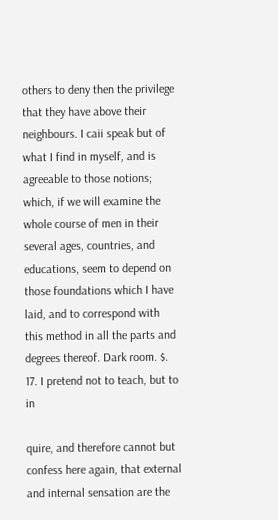others to deny then the privilege that they have above their neighbours. I caii speak but of what I find in myself, and is agreeable to those notions; which, if we will examine the whole course of men in their several ages, countries, and educations, seem to depend on those foundations which I have laid, and to correspond with this method in all the parts and degrees thereof. Dark room. $. 17. I pretend not to teach, but to in

quire, and therefore cannot but confess here again, that external and internal sensation are the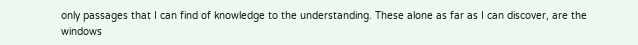only passages that I can find of knowledge to the understanding. These alone as far as I can discover, are the windows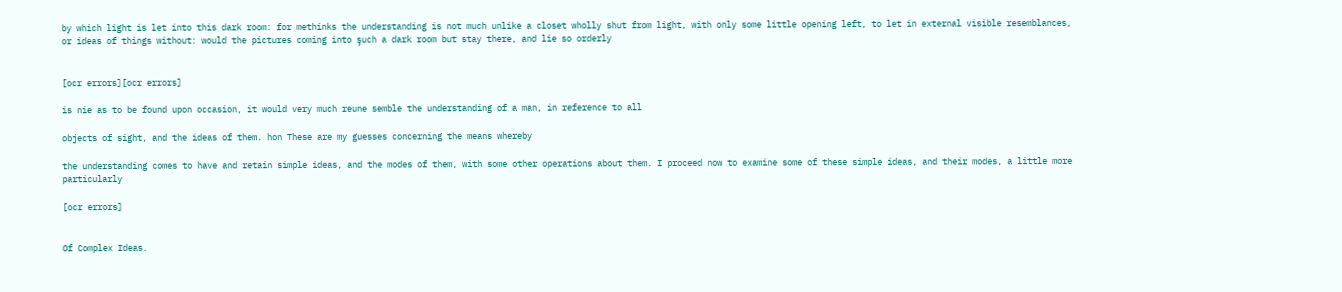by which light is let into this dark room: for methinks the understanding is not much unlike a closet wholly shut from light, with only some little opening left, to let in external visible resemblances, or ideas of things without: would the pictures coming into şuch a dark room but stay there, and lie so orderly


[ocr errors][ocr errors]

is nie as to be found upon occasion, it would very much reune semble the understanding of a man, in reference to all

objects of sight, and the ideas of them. hon These are my guesses concerning the means whereby

the understanding comes to have and retain simple ideas, and the modes of them, with some other operations about them. I proceed now to examine some of these simple ideas, and their modes, a little more particularly

[ocr errors]


Of Complex Ideas.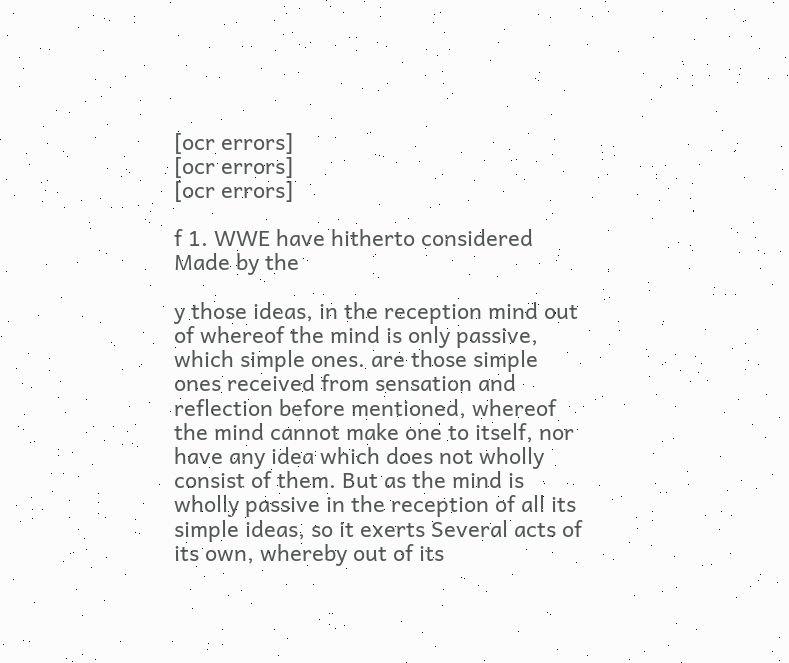[ocr errors]
[ocr errors]
[ocr errors]

f 1. WWE have hitherto considered Made by the

y those ideas, in the reception mind out of whereof the mind is only passive, which simple ones. are those simple ones received from sensation and reflection before mentioned, whereof the mind cannot make one to itself, nor have any idea which does not wholly consist of them. But as the mind is wholly passive in the reception of all its simple ideas, so it exerts Several acts of its own, whereby out of its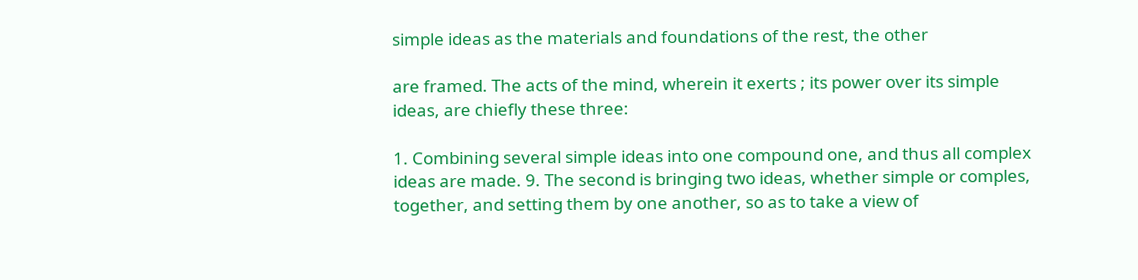simple ideas as the materials and foundations of the rest, the other

are framed. The acts of the mind, wherein it exerts ; its power over its simple ideas, are chiefly these three:

1. Combining several simple ideas into one compound one, and thus all complex ideas are made. 9. The second is bringing two ideas, whether simple or comples, together, and setting them by one another, so as to take a view of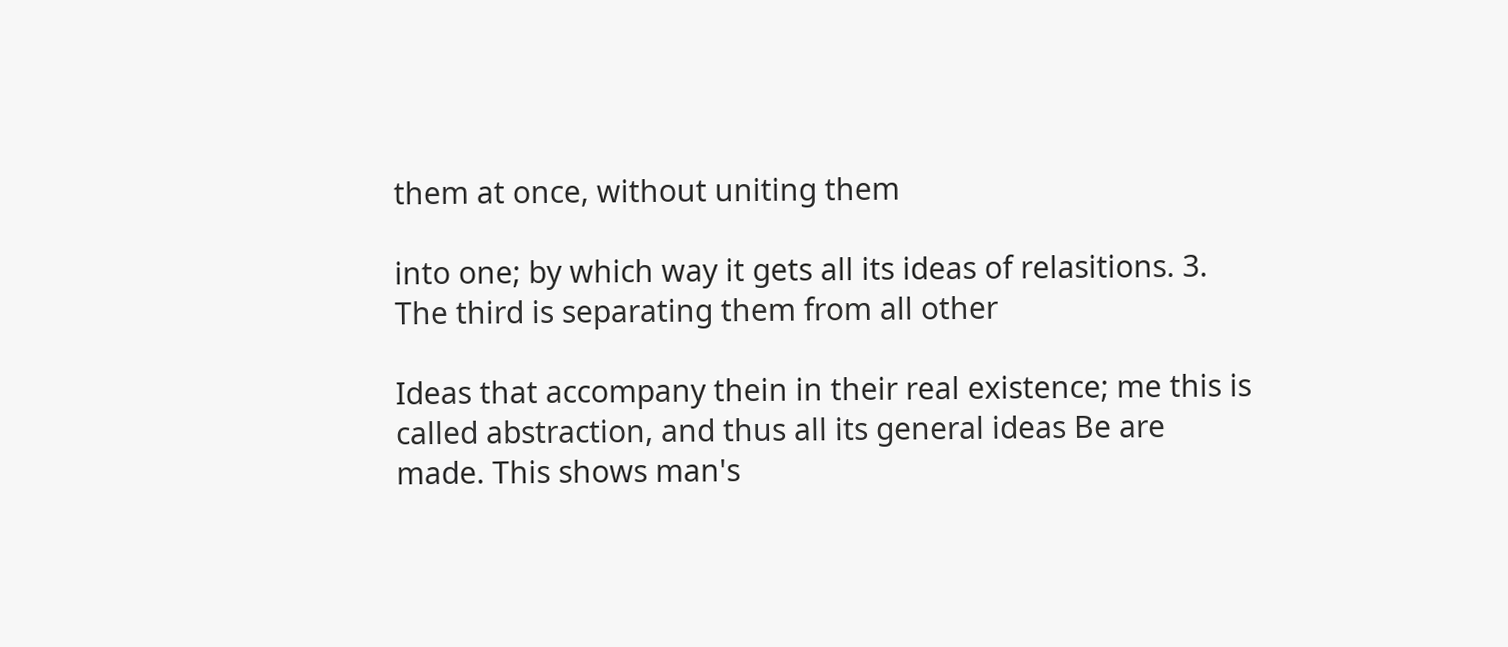them at once, without uniting them

into one; by which way it gets all its ideas of relasitions. 3. The third is separating them from all other

Ideas that accompany thein in their real existence; me this is called abstraction, and thus all its general ideas Be are made. This shows man's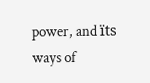power, and ïts ways of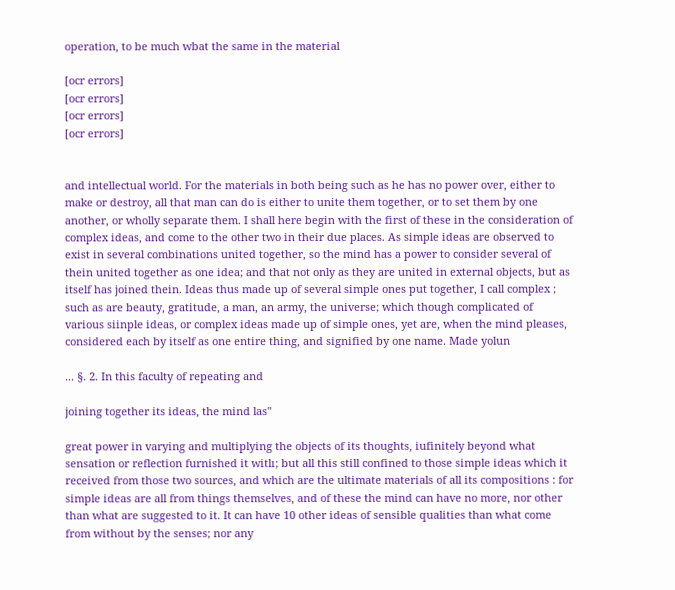operation, to be much wbat the same in the material

[ocr errors]
[ocr errors]
[ocr errors]
[ocr errors]


and intellectual world. For the materials in both being such as he has no power over, either to make or destroy, all that man can do is either to unite them together, or to set them by one another, or wholly separate them. I shall here begin with the first of these in the consideration of complex ideas, and come to the other two in their due places. As simple ideas are observed to exist in several combinations united together, so the mind has a power to consider several of thein united together as one idea; and that not only as they are united in external objects, but as itself has joined thein. Ideas thus made up of several simple ones put together, I call complex ; such as are beauty, gratitude, a man, an army, the universe; which though complicated of various siinple ideas, or complex ideas made up of simple ones, yet are, when the mind pleases, considered each by itself as one entire thing, and signified by one name. Made yolun

... §. 2. In this faculty of repeating and

joining together its ideas, the mind las"

great power in varying and multiplying the objects of its thoughts, iufinitely beyond what sensation or reflection furnished it witlı; but all this still confined to those simple ideas which it received from those two sources, and which are the ultimate materials of all its compositions : for simple ideas are all from things themselves, and of these the mind can have no more, nor other than what are suggested to it. It can have 10 other ideas of sensible qualities than what come from without by the senses; nor any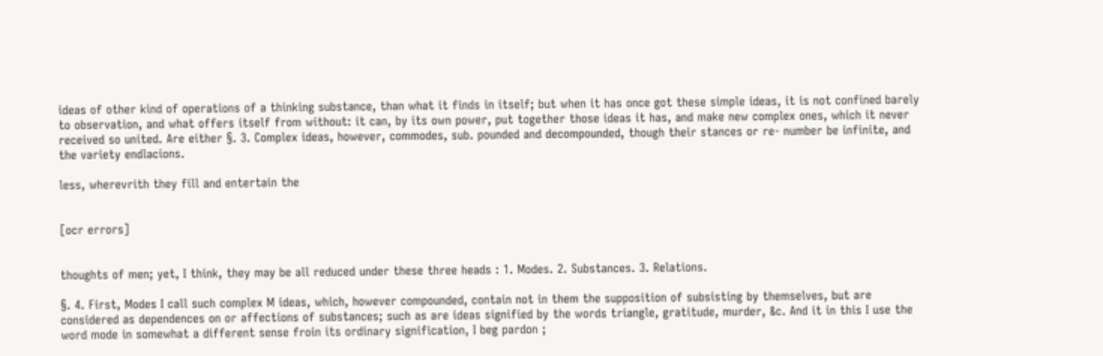ideas of other kind of operations of a thinking substance, than what it finds in itself; but when it has once got these simple ideas, it is not confined barely to observation, and what offers itself from without: it can, by its own power, put together those ideas it has, and make new complex ones, which it never received so united. Are either §. 3. Complex ideas, however, commodes, sub. pounded and decompounded, though their stances or re- number be infinite, and the variety endlacions.

less, wherevrith they fill and entertain the


[ocr errors]


thoughts of men; yet, I think, they may be all reduced under these three heads : 1. Modes. 2. Substances. 3. Relations.

§. 4. First, Modes I call such complex M ideas, which, however compounded, contain not in them the supposition of subsisting by themselves, but are considered as dependences on or affections of substances; such as are ideas signified by the words triangle, gratitude, murder, &c. And it in this I use the word mode in somewhat a different sense froin its ordinary signification, I beg pardon ;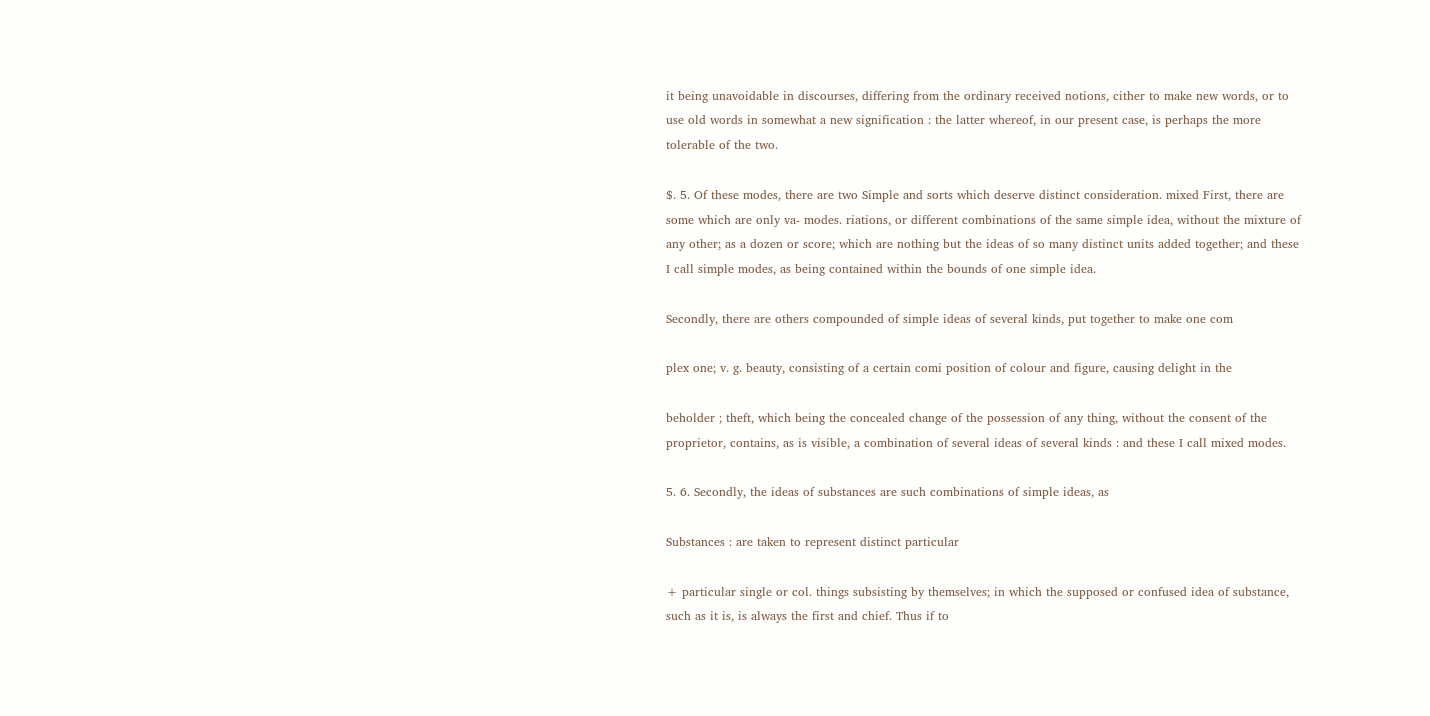it being unavoidable in discourses, differing from the ordinary received notions, cither to make new words, or to use old words in somewhat a new signification : the latter whereof, in our present case, is perhaps the more tolerable of the two.

$. 5. Of these modes, there are two Simple and sorts which deserve distinct consideration. mixed First, there are some which are only va- modes. riations, or different combinations of the same simple idea, without the mixture of any other; as a dozen or score; which are nothing but the ideas of so many distinct units added together; and these I call simple modes, as being contained within the bounds of one simple idea.

Secondly, there are others compounded of simple ideas of several kinds, put together to make one com

plex one; v. g. beauty, consisting of a certain comi position of colour and figure, causing delight in the

beholder ; theft, which being the concealed change of the possession of any thing, without the consent of the proprietor, contains, as is visible, a combination of several ideas of several kinds : and these I call mixed modes.

5. 6. Secondly, the ideas of substances are such combinations of simple ideas, as

Substances : are taken to represent distinct particular

+ particular single or col. things subsisting by themselves; in which the supposed or confused idea of substance, such as it is, is always the first and chief. Thus if to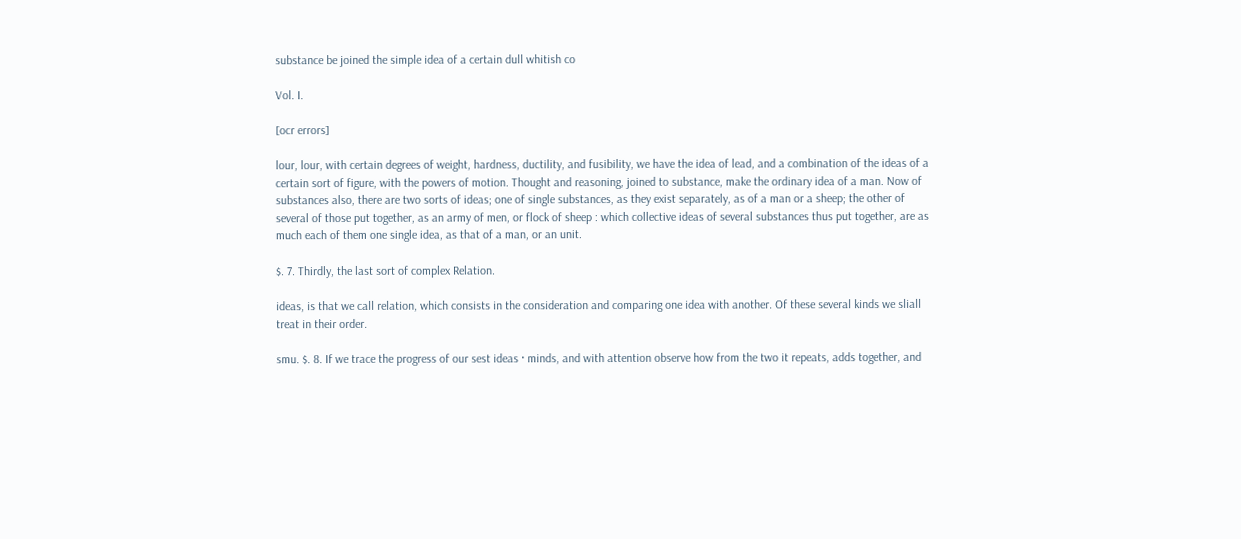substance be joined the simple idea of a certain dull whitish co

Vol. I.

[ocr errors]

lour, lour, with certain degrees of weight, hardness, ductility, and fusibility, we have the idea of lead, and a combination of the ideas of a certain sort of figure, with the powers of motion. Thought and reasoning, joined to substance, make the ordinary idea of a man. Now of substances also, there are two sorts of ideas; one of single substances, as they exist separately, as of a man or a sheep; the other of several of those put together, as an army of men, or flock of sheep : which collective ideas of several substances thus put together, are as much each of them one single idea, as that of a man, or an unit.

$. 7. Thirdly, the last sort of complex Relation.

ideas, is that we call relation, which consists in the consideration and comparing one idea with another. Of these several kinds we sliall treat in their order.

smu. $. 8. If we trace the progress of our sest ideas · minds, and with attention observe how from the two it repeats, adds together, and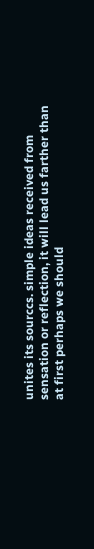unites its sourccs. simple ideas received from sensation or reflection, it will lead us farther than at first perhaps we should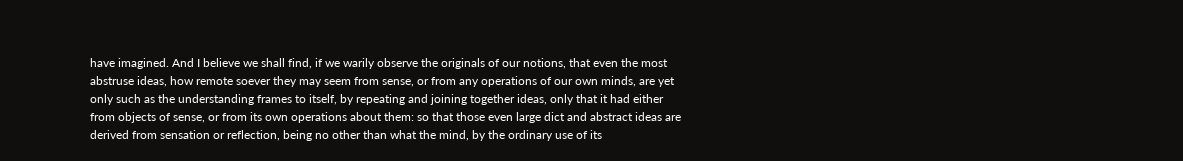have imagined. And I believe we shall find, if we warily observe the originals of our notions, that even the most abstruse ideas, how remote soever they may seem from sense, or from any operations of our own minds, are yet only such as the understanding frames to itself, by repeating and joining together ideas, only that it had either from objects of sense, or from its own operations about them: so that those even large dict and abstract ideas are derived from sensation or reflection, being no other than what the mind, by the ordinary use of its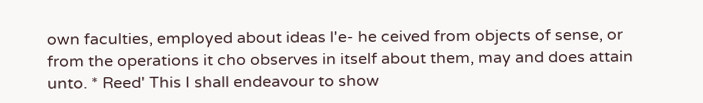own faculties, employed about ideas l'e- he ceived from objects of sense, or from the operations it cho observes in itself about them, may and does attain unto. * Reed' This I shall endeavour to show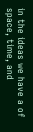in the ideas we have a of space, time, and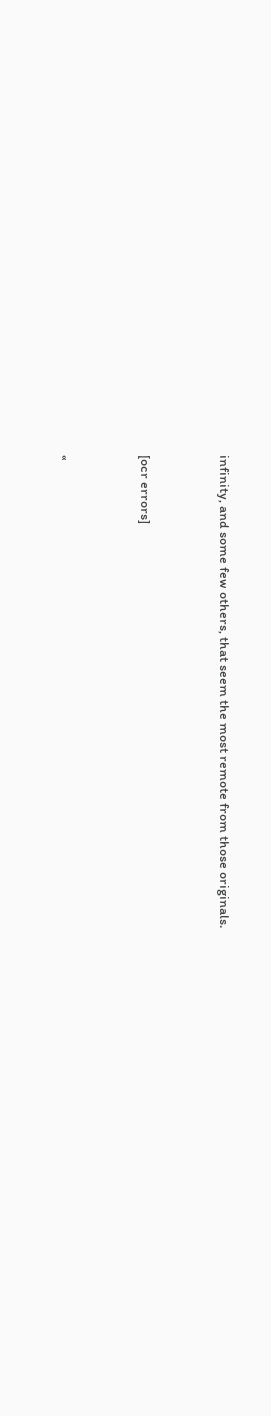infinity, and some few others, that seem the most remote from those originals.


[ocr errors]


«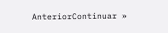AnteriorContinuar »